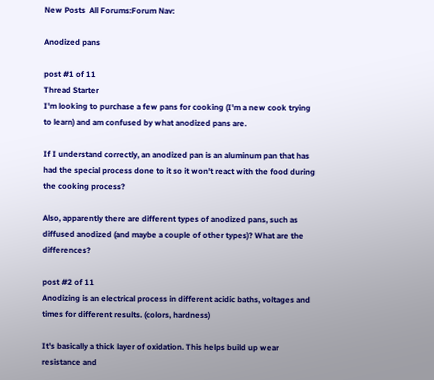New Posts  All Forums:Forum Nav:

Anodized pans

post #1 of 11
Thread Starter
I'm looking to purchase a few pans for cooking (I'm a new cook trying to learn) and am confused by what anodized pans are.

If I understand correctly, an anodized pan is an aluminum pan that has had the special process done to it so it won't react with the food during the cooking process?

Also, apparently there are different types of anodized pans, such as diffused anodized (and maybe a couple of other types)? What are the differences?

post #2 of 11
Anodizing is an electrical process in different acidic baths, voltages and times for different results. (colors, hardness)

It's basically a thick layer of oxidation. This helps build up wear resistance and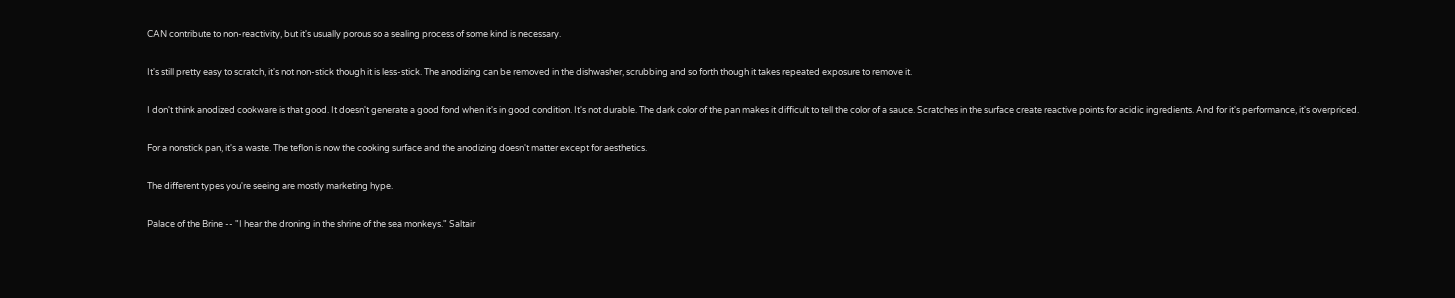CAN contribute to non-reactivity, but it's usually porous so a sealing process of some kind is necessary.

It's still pretty easy to scratch, it's not non-stick though it is less-stick. The anodizing can be removed in the dishwasher, scrubbing and so forth though it takes repeated exposure to remove it.

I don't think anodized cookware is that good. It doesn't generate a good fond when it's in good condition. It's not durable. The dark color of the pan makes it difficult to tell the color of a sauce. Scratches in the surface create reactive points for acidic ingredients. And for it's performance, it's overpriced.

For a nonstick pan, it's a waste. The teflon is now the cooking surface and the anodizing doesn't matter except for aesthetics.

The different types you're seeing are mostly marketing hype.

Palace of the Brine -- "I hear the droning in the shrine of the sea monkeys." Saltair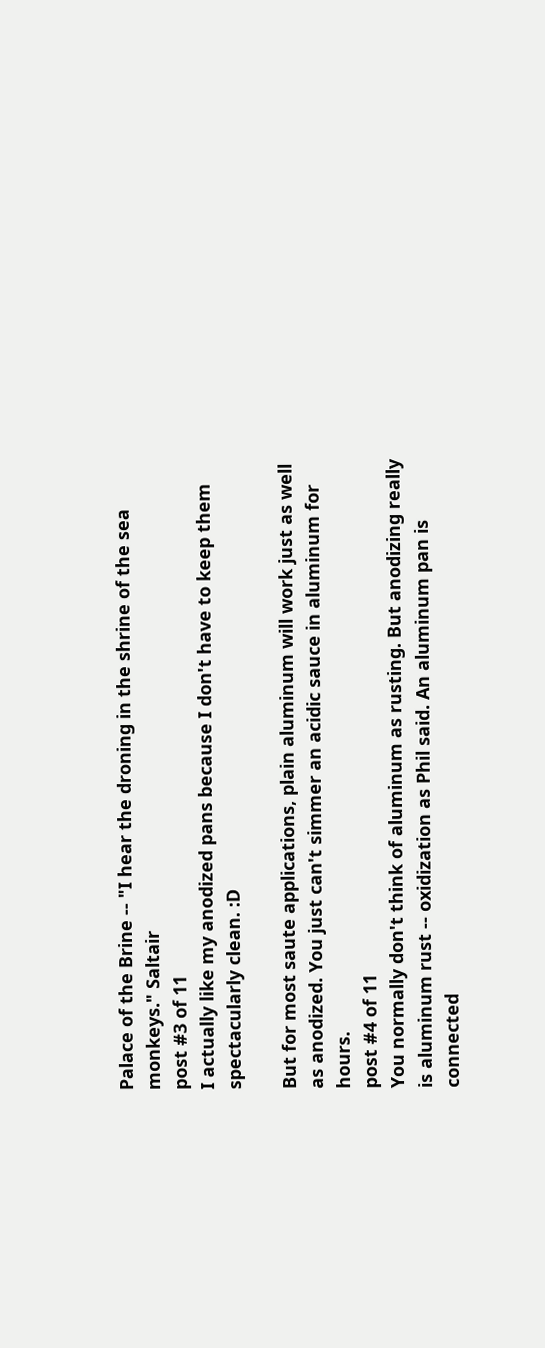Palace of the Brine -- "I hear the droning in the shrine of the sea monkeys." Saltair
post #3 of 11
I actually like my anodized pans because I don't have to keep them spectacularly clean. :D

But for most saute applications, plain aluminum will work just as well as anodized. You just can't simmer an acidic sauce in aluminum for hours.
post #4 of 11
You normally don't think of aluminum as rusting. But anodizing really is aluminum rust -- oxidization as Phil said. An aluminum pan is connected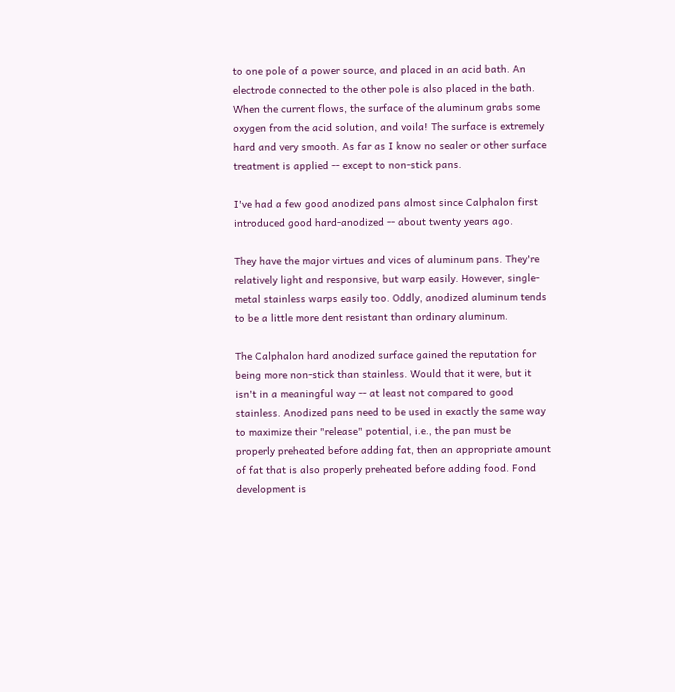to one pole of a power source, and placed in an acid bath. An electrode connected to the other pole is also placed in the bath. When the current flows, the surface of the aluminum grabs some oxygen from the acid solution, and voila! The surface is extremely hard and very smooth. As far as I know no sealer or other surface treatment is applied -- except to non-stick pans.

I've had a few good anodized pans almost since Calphalon first introduced good hard-anodized -- about twenty years ago.

They have the major virtues and vices of aluminum pans. They're relatively light and responsive, but warp easily. However, single-metal stainless warps easily too. Oddly, anodized aluminum tends to be a little more dent resistant than ordinary aluminum.

The Calphalon hard anodized surface gained the reputation for being more non-stick than stainless. Would that it were, but it isn't in a meaningful way -- at least not compared to good stainless. Anodized pans need to be used in exactly the same way to maximize their "release" potential, i.e., the pan must be properly preheated before adding fat, then an appropriate amount of fat that is also properly preheated before adding food. Fond development is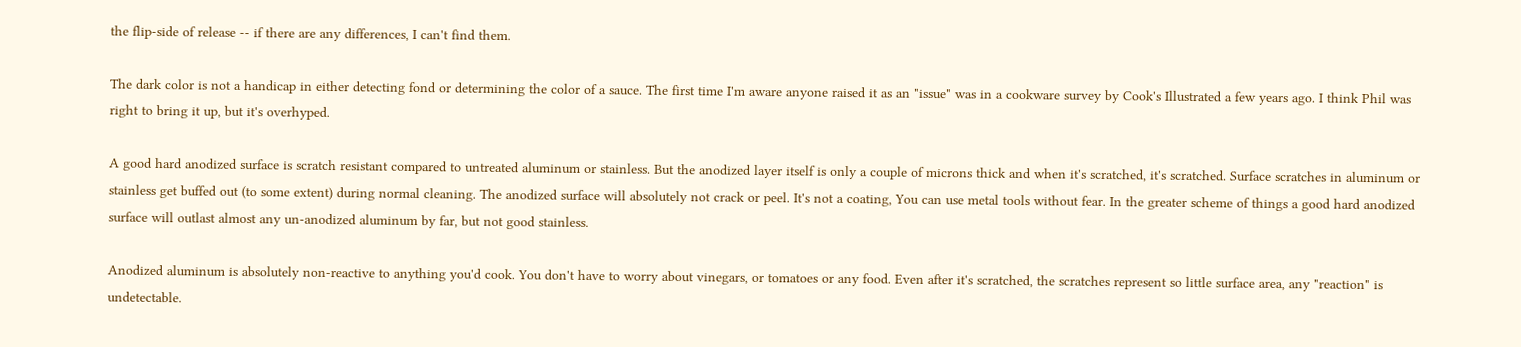the flip-side of release -- if there are any differences, I can't find them.

The dark color is not a handicap in either detecting fond or determining the color of a sauce. The first time I'm aware anyone raised it as an "issue" was in a cookware survey by Cook's Illustrated a few years ago. I think Phil was right to bring it up, but it's overhyped.

A good hard anodized surface is scratch resistant compared to untreated aluminum or stainless. But the anodized layer itself is only a couple of microns thick and when it's scratched, it's scratched. Surface scratches in aluminum or stainless get buffed out (to some extent) during normal cleaning. The anodized surface will absolutely not crack or peel. It's not a coating, You can use metal tools without fear. In the greater scheme of things a good hard anodized surface will outlast almost any un-anodized aluminum by far, but not good stainless.

Anodized aluminum is absolutely non-reactive to anything you'd cook. You don't have to worry about vinegars, or tomatoes or any food. Even after it's scratched, the scratches represent so little surface area, any "reaction" is undetectable.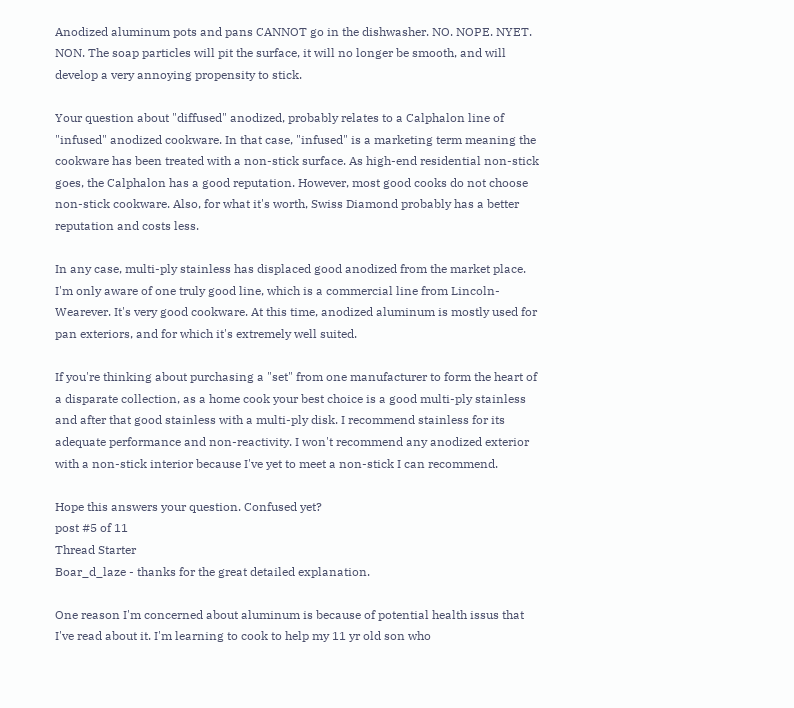Anodized aluminum pots and pans CANNOT go in the dishwasher. NO. NOPE. NYET. NON. The soap particles will pit the surface, it will no longer be smooth, and will develop a very annoying propensity to stick.

Your question about "diffused" anodized, probably relates to a Calphalon line of "infused" anodized cookware. In that case, "infused" is a marketing term meaning the cookware has been treated with a non-stick surface. As high-end residential non-stick goes, the Calphalon has a good reputation. However, most good cooks do not choose non-stick cookware. Also, for what it's worth, Swiss Diamond probably has a better reputation and costs less.

In any case, multi-ply stainless has displaced good anodized from the market place. I'm only aware of one truly good line, which is a commercial line from Lincoln-Wearever. It's very good cookware. At this time, anodized aluminum is mostly used for pan exteriors, and for which it's extremely well suited.

If you're thinking about purchasing a "set" from one manufacturer to form the heart of a disparate collection, as a home cook your best choice is a good multi-ply stainless and after that good stainless with a multi-ply disk. I recommend stainless for its adequate performance and non-reactivity. I won't recommend any anodized exterior with a non-stick interior because I've yet to meet a non-stick I can recommend.

Hope this answers your question. Confused yet?
post #5 of 11
Thread Starter
Boar_d_laze - thanks for the great detailed explanation.

One reason I'm concerned about aluminum is because of potential health issus that I've read about it. I'm learning to cook to help my 11 yr old son who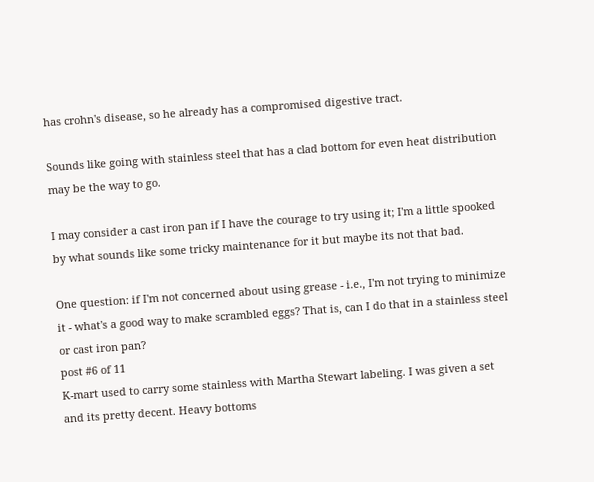has crohn's disease, so he already has a compromised digestive tract.

Sounds like going with stainless steel that has a clad bottom for even heat distribution may be the way to go.

I may consider a cast iron pan if I have the courage to try using it; I'm a little spooked by what sounds like some tricky maintenance for it but maybe its not that bad.

One question: if I'm not concerned about using grease - i.e., I'm not trying to minimize it - what's a good way to make scrambled eggs? That is, can I do that in a stainless steel or cast iron pan?
post #6 of 11
K-mart used to carry some stainless with Martha Stewart labeling. I was given a set and its pretty decent. Heavy bottoms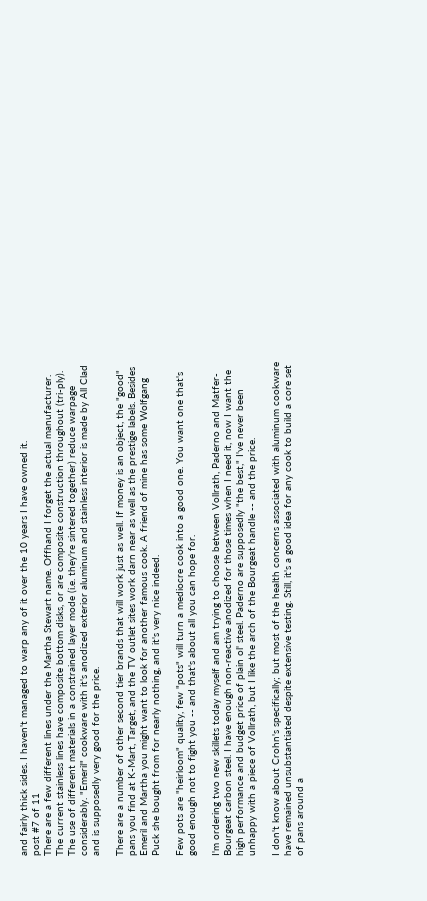and fairly thick sides. I haven't managed to warp any of it over the 10 years I have owned it.
post #7 of 11
There are a few different lines under the Martha Stewart name. Offhand I forget the actual manufacturer. The current stainless lines have composite bottom disks, or are composite construction throughout (tri-ply). The use of different materials in a constrained layer mode (i.e. they're sintered together) reduce warpage considerably. "Emeril" cookware with it's anodized exterior aluminum and stainless interior is made by All Clad and is supposedly very good for the price.

There are a number of other second tier brands that will work just as well. If money is an object, the "good" pans you find at K-Mart, Target, and the TV outlet sites work darn near as well as the prestige labels. Besides Emeril and Martha you might want to look for another famous cook. A friend of mine has some Wolfgang Puck she bought from for nearly nothing, and it's very nice indeed.

Few pots are "heirloom" quality, few "pots" will turn a mediocre cook into a good one. You want one that's good enough not to fight you -- and that's about all you can hope for.

I'm ordering two new skillets today myself and am trying to choose between Vollrath, Paderno and Matfer-Bourgeat carbon steel. I have enough non-reactive anodized for those times when I need it, now I want the high performance and budget price of plain ol' steel. Paderno are supposedly "the best," I've never been unhappy with a piece of Vollrath, but I like the arch of the Bourgeat handle -- and the price.

I don't know about Crohn's specifically; but most of the health concerns associated with aluminum cookware have remained unsubstantiated despite extensive testing. Still, it's a good idea for any cook to build a core set of pans around a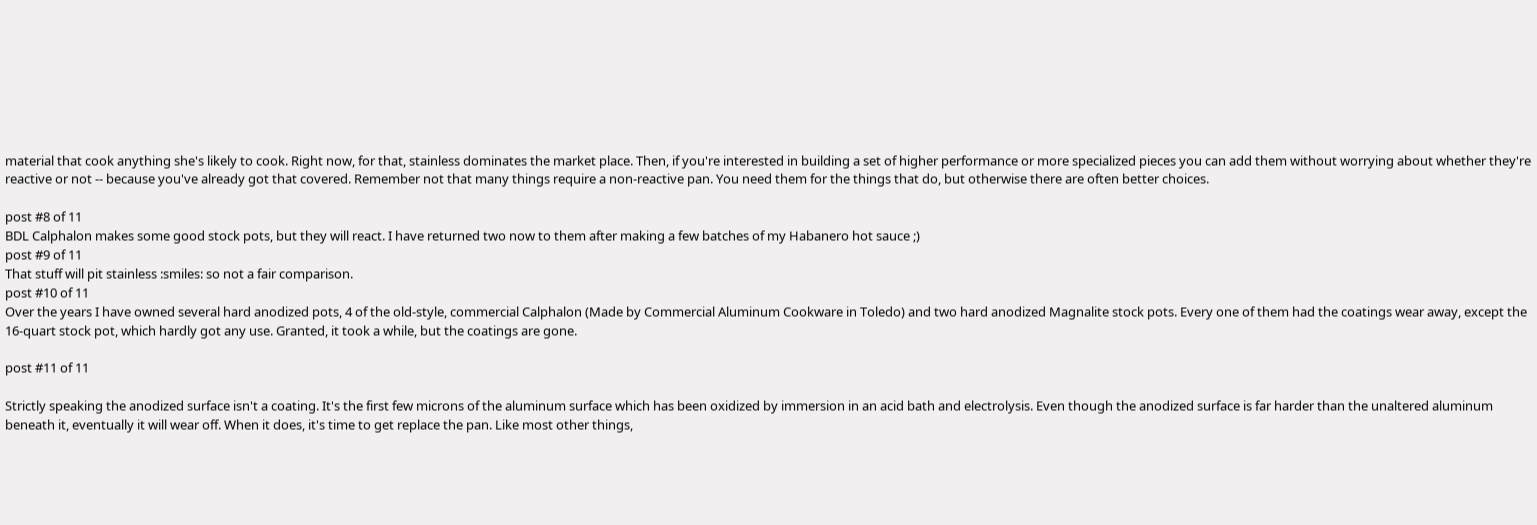material that cook anything she's likely to cook. Right now, for that, stainless dominates the market place. Then, if you're interested in building a set of higher performance or more specialized pieces you can add them without worrying about whether they're reactive or not -- because you've already got that covered. Remember not that many things require a non-reactive pan. You need them for the things that do, but otherwise there are often better choices.

post #8 of 11
BDL Calphalon makes some good stock pots, but they will react. I have returned two now to them after making a few batches of my Habanero hot sauce ;)
post #9 of 11
That stuff will pit stainless :smiles: so not a fair comparison.
post #10 of 11
Over the years I have owned several hard anodized pots, 4 of the old-style, commercial Calphalon (Made by Commercial Aluminum Cookware in Toledo) and two hard anodized Magnalite stock pots. Every one of them had the coatings wear away, except the 16-quart stock pot, which hardly got any use. Granted, it took a while, but the coatings are gone.

post #11 of 11

Strictly speaking the anodized surface isn't a coating. It's the first few microns of the aluminum surface which has been oxidized by immersion in an acid bath and electrolysis. Even though the anodized surface is far harder than the unaltered aluminum beneath it, eventually it will wear off. When it does, it's time to get replace the pan. Like most other things,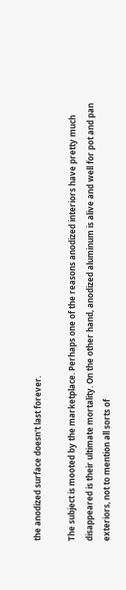the anodized surface doesn't last forever.

The subject is mooted by the marketplace. Perhaps one of the reasons anodized interiors have pretty much disappeared is their ultimate mortality. On the other hand, anodized aluminum is alive and well for pot and pan exteriors, not to mention all sorts of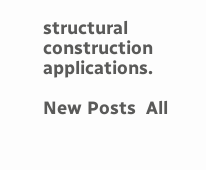structural construction applications.

New Posts  All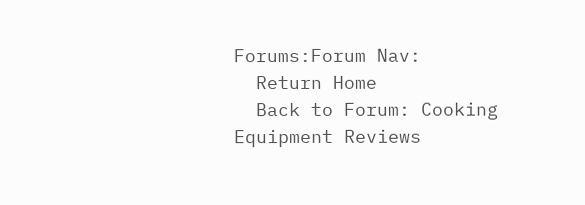Forums:Forum Nav:
  Return Home
  Back to Forum: Cooking Equipment Reviews